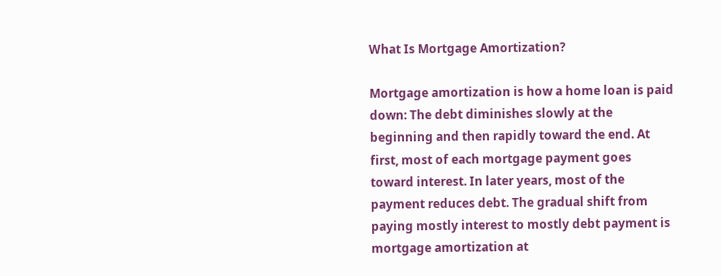What Is Mortgage Amortization?

Mortgage amortization is how a home loan is paid down: The debt diminishes slowly at the beginning and then rapidly toward the end. At first, most of each mortgage payment goes toward interest. In later years, most of the payment reduces debt. The gradual shift from paying mostly interest to mostly debt payment is mortgage amortization at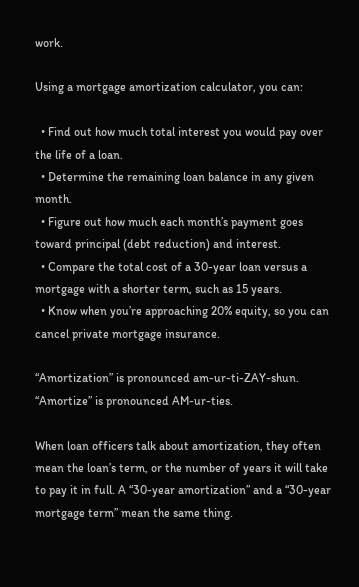work.

Using a mortgage amortization calculator, you can:

  • Find out how much total interest you would pay over the life of a loan.
  • Determine the remaining loan balance in any given month.
  • Figure out how much each month’s payment goes toward principal (debt reduction) and interest.
  • Compare the total cost of a 30-year loan versus a mortgage with a shorter term, such as 15 years.
  • Know when you’re approaching 20% equity, so you can cancel private mortgage insurance.

“Amortization” is pronounced am-ur-ti-ZAY-shun. “Amortize” is pronounced AM-ur-ties.

When loan officers talk about amortization, they often mean the loan’s term, or the number of years it will take to pay it in full. A “30-year amortization” and a “30-year mortgage term” mean the same thing.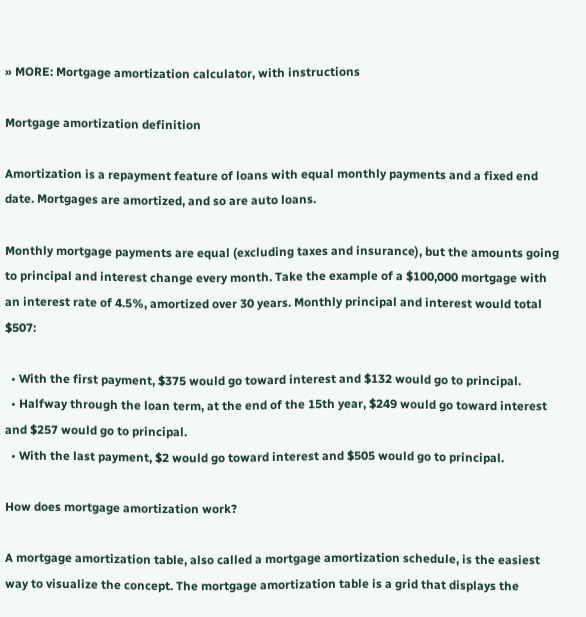» MORE: Mortgage amortization calculator, with instructions

Mortgage amortization definition

Amortization is a repayment feature of loans with equal monthly payments and a fixed end date. Mortgages are amortized, and so are auto loans.

Monthly mortgage payments are equal (excluding taxes and insurance), but the amounts going to principal and interest change every month. Take the example of a $100,000 mortgage with an interest rate of 4.5%, amortized over 30 years. Monthly principal and interest would total $507:

  • With the first payment, $375 would go toward interest and $132 would go to principal.
  • Halfway through the loan term, at the end of the 15th year, $249 would go toward interest and $257 would go to principal.
  • With the last payment, $2 would go toward interest and $505 would go to principal.

How does mortgage amortization work?

A mortgage amortization table, also called a mortgage amortization schedule, is the easiest way to visualize the concept. The mortgage amortization table is a grid that displays the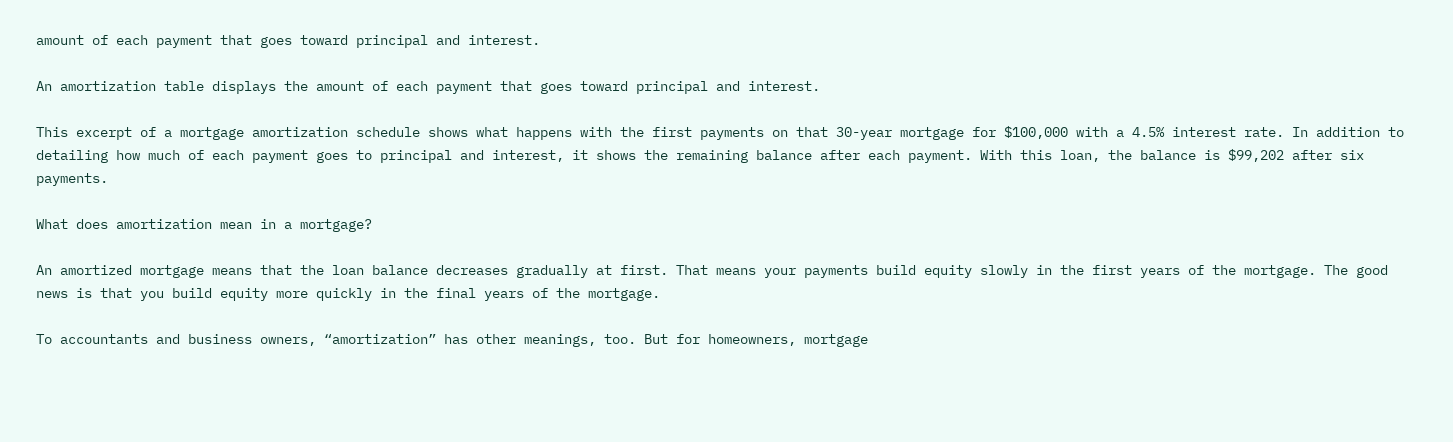amount of each payment that goes toward principal and interest.

An amortization table displays the amount of each payment that goes toward principal and interest.

This excerpt of a mortgage amortization schedule shows what happens with the first payments on that 30-year mortgage for $100,000 with a 4.5% interest rate. In addition to detailing how much of each payment goes to principal and interest, it shows the remaining balance after each payment. With this loan, the balance is $99,202 after six payments.

What does amortization mean in a mortgage?

An amortized mortgage means that the loan balance decreases gradually at first. That means your payments build equity slowly in the first years of the mortgage. The good news is that you build equity more quickly in the final years of the mortgage.

To accountants and business owners, “amortization” has other meanings, too. But for homeowners, mortgage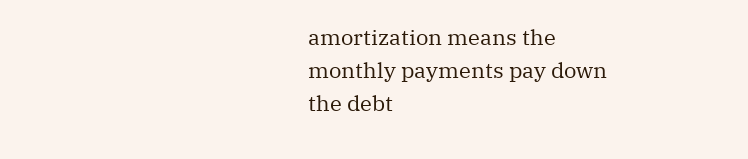amortization means the monthly payments pay down the debt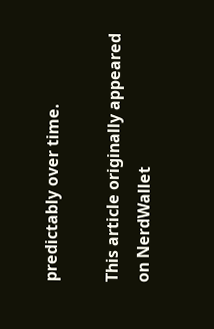predictably over time.

This article originally appeared on NerdWallet